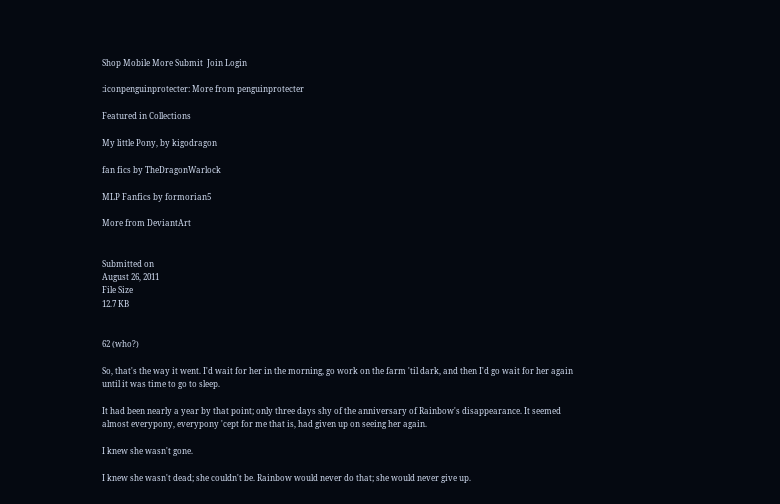Shop Mobile More Submit  Join Login

:iconpenguinprotecter: More from penguinprotecter

Featured in Collections

My little Pony, by kigodragon

fan fics by TheDragonWarlock

MLP Fanfics by formorian5

More from DeviantArt


Submitted on
August 26, 2011
File Size
12.7 KB


62 (who?)

So, that's the way it went. I'd wait for her in the morning, go work on the farm 'til dark, and then I'd go wait for her again until it was time to go to sleep.

It had been nearly a year by that point; only three days shy of the anniversary of Rainbow's disappearance. It seemed almost everypony, everypony 'cept for me that is, had given up on seeing her again.

I knew she wasn't gone.

I knew she wasn't dead; she couldn't be. Rainbow would never do that; she would never give up.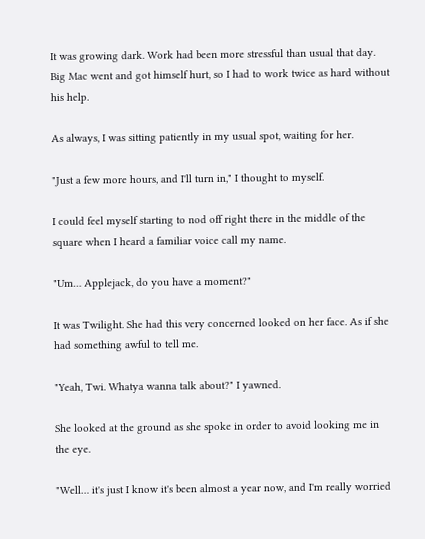It was growing dark. Work had been more stressful than usual that day. Big Mac went and got himself hurt, so I had to work twice as hard without his help.

As always, I was sitting patiently in my usual spot, waiting for her.

"Just a few more hours, and I'll turn in," I thought to myself.

I could feel myself starting to nod off right there in the middle of the square when I heard a familiar voice call my name.

"Um… Applejack, do you have a moment?"

It was Twilight. She had this very concerned looked on her face. As if she had something awful to tell me.

"Yeah, Twi. Whatya wanna talk about?" I yawned.

She looked at the ground as she spoke in order to avoid looking me in the eye.

"Well… it's just I know it's been almost a year now, and I'm really worried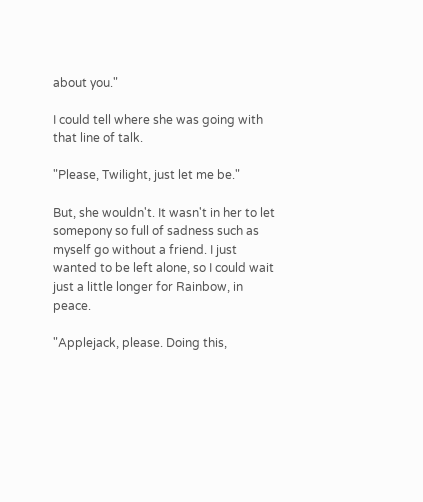about you."

I could tell where she was going with that line of talk.

"Please, Twilight, just let me be."

But, she wouldn't. It wasn't in her to let somepony so full of sadness such as myself go without a friend. I just wanted to be left alone, so I could wait just a little longer for Rainbow, in peace.

"Applejack, please. Doing this,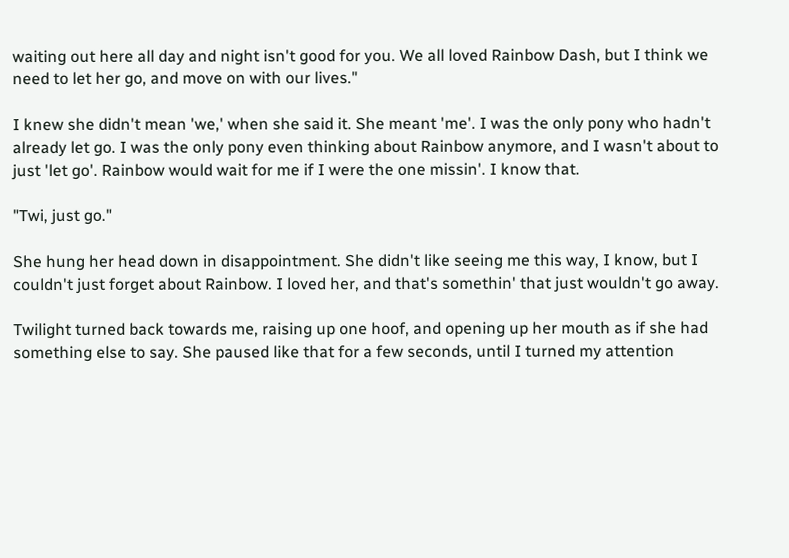waiting out here all day and night isn't good for you. We all loved Rainbow Dash, but I think we need to let her go, and move on with our lives."

I knew she didn't mean 'we,' when she said it. She meant 'me'. I was the only pony who hadn't already let go. I was the only pony even thinking about Rainbow anymore, and I wasn't about to just 'let go'. Rainbow would wait for me if I were the one missin'. I know that.

"Twi, just go."

She hung her head down in disappointment. She didn't like seeing me this way, I know, but I couldn't just forget about Rainbow. I loved her, and that's somethin' that just wouldn't go away.

Twilight turned back towards me, raising up one hoof, and opening up her mouth as if she had something else to say. She paused like that for a few seconds, until I turned my attention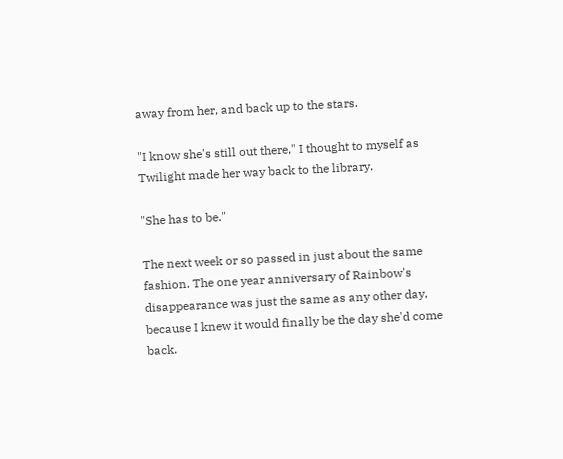away from her, and back up to the stars.

"I know she's still out there," I thought to myself as Twilight made her way back to the library.

"She has to be."

The next week or so passed in just about the same fashion. The one year anniversary of Rainbow's disappearance was just the same as any other day, because I knew it would finally be the day she'd come back.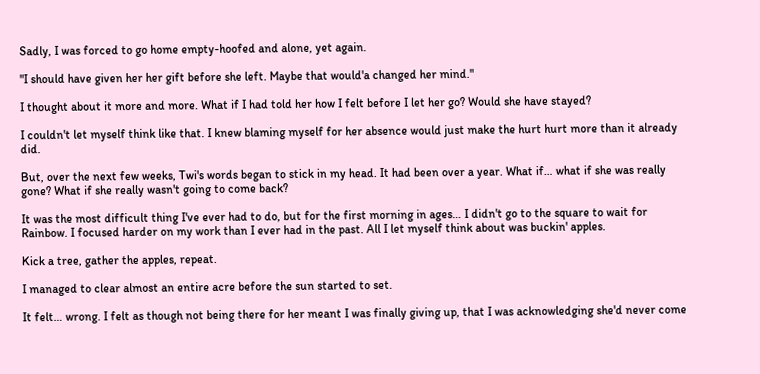Sadly, I was forced to go home empty-hoofed and alone, yet again.

"I should have given her her gift before she left. Maybe that would'a changed her mind."

I thought about it more and more. What if I had told her how I felt before I let her go? Would she have stayed?

I couldn't let myself think like that. I knew blaming myself for her absence would just make the hurt hurt more than it already did.

But, over the next few weeks, Twi's words began to stick in my head. It had been over a year. What if… what if she was really gone? What if she really wasn't going to come back?

It was the most difficult thing I've ever had to do, but for the first morning in ages… I didn't go to the square to wait for Rainbow. I focused harder on my work than I ever had in the past. All I let myself think about was buckin' apples.

Kick a tree, gather the apples, repeat.

I managed to clear almost an entire acre before the sun started to set.

It felt… wrong. I felt as though not being there for her meant I was finally giving up, that I was acknowledging she'd never come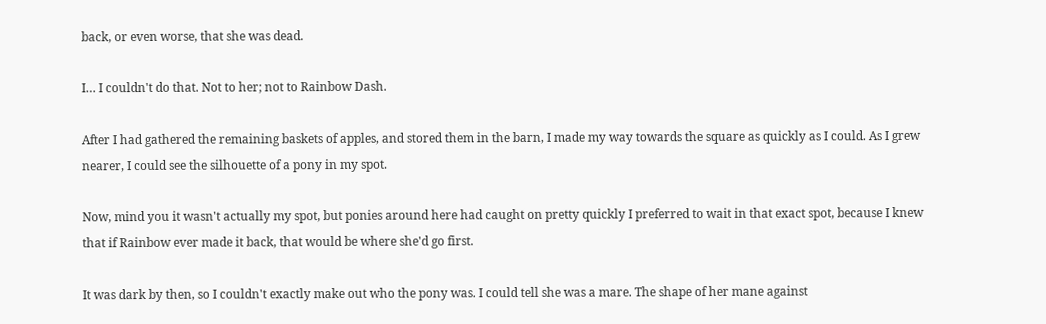back, or even worse, that she was dead.

I… I couldn't do that. Not to her; not to Rainbow Dash.

After I had gathered the remaining baskets of apples, and stored them in the barn, I made my way towards the square as quickly as I could. As I grew nearer, I could see the silhouette of a pony in my spot.

Now, mind you it wasn't actually my spot, but ponies around here had caught on pretty quickly I preferred to wait in that exact spot, because I knew that if Rainbow ever made it back, that would be where she'd go first.

It was dark by then, so I couldn't exactly make out who the pony was. I could tell she was a mare. The shape of her mane against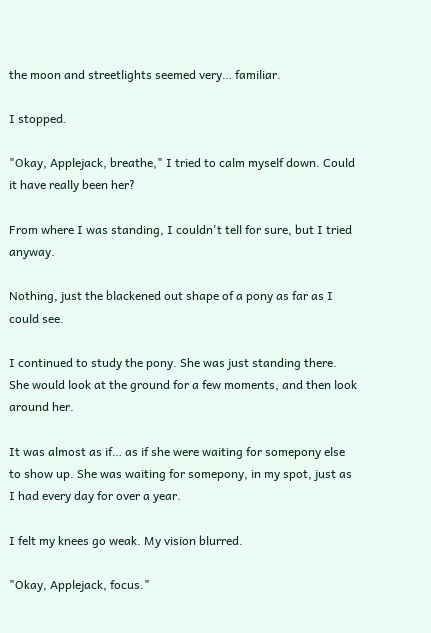the moon and streetlights seemed very… familiar.

I stopped.

"Okay, Applejack, breathe," I tried to calm myself down. Could it have really been her?

From where I was standing, I couldn't tell for sure, but I tried anyway.

Nothing, just the blackened out shape of a pony as far as I could see.

I continued to study the pony. She was just standing there. She would look at the ground for a few moments, and then look around her.

It was almost as if… as if she were waiting for somepony else to show up. She was waiting for somepony, in my spot, just as I had every day for over a year.

I felt my knees go weak. My vision blurred.

"Okay, Applejack, focus."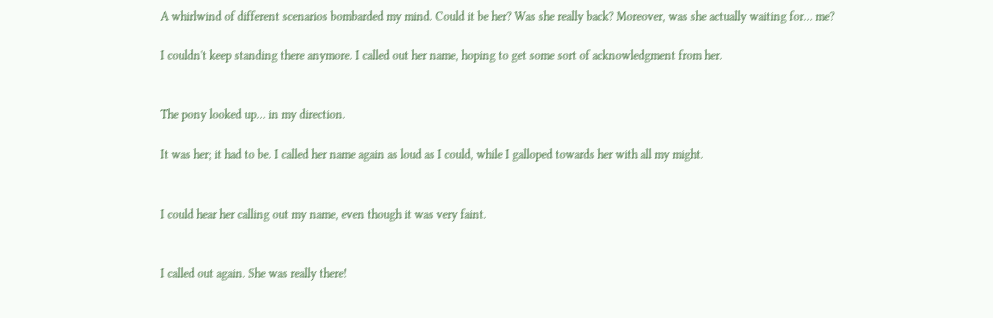A whirlwind of different scenarios bombarded my mind. Could it be her? Was she really back? Moreover, was she actually waiting for… me?

I couldn't keep standing there anymore. I called out her name, hoping to get some sort of acknowledgment from her.


The pony looked up… in my direction.

It was her; it had to be. I called her name again as loud as I could, while I galloped towards her with all my might.


I could hear her calling out my name, even though it was very faint.


I called out again. She was really there!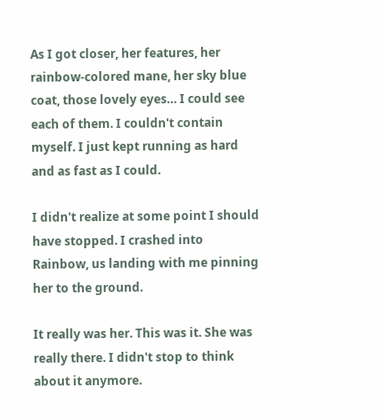As I got closer, her features, her rainbow-colored mane, her sky blue coat, those lovely eyes… I could see each of them. I couldn't contain myself. I just kept running as hard and as fast as I could.

I didn't realize at some point I should have stopped. I crashed into Rainbow, us landing with me pinning her to the ground.

It really was her. This was it. She was really there. I didn't stop to think about it anymore.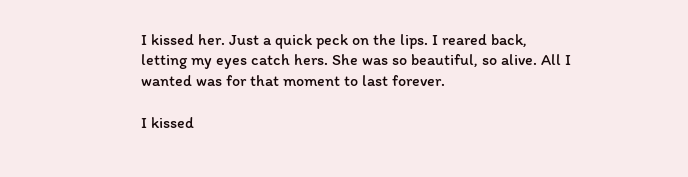I kissed her. Just a quick peck on the lips. I reared back, letting my eyes catch hers. She was so beautiful, so alive. All I wanted was for that moment to last forever.

I kissed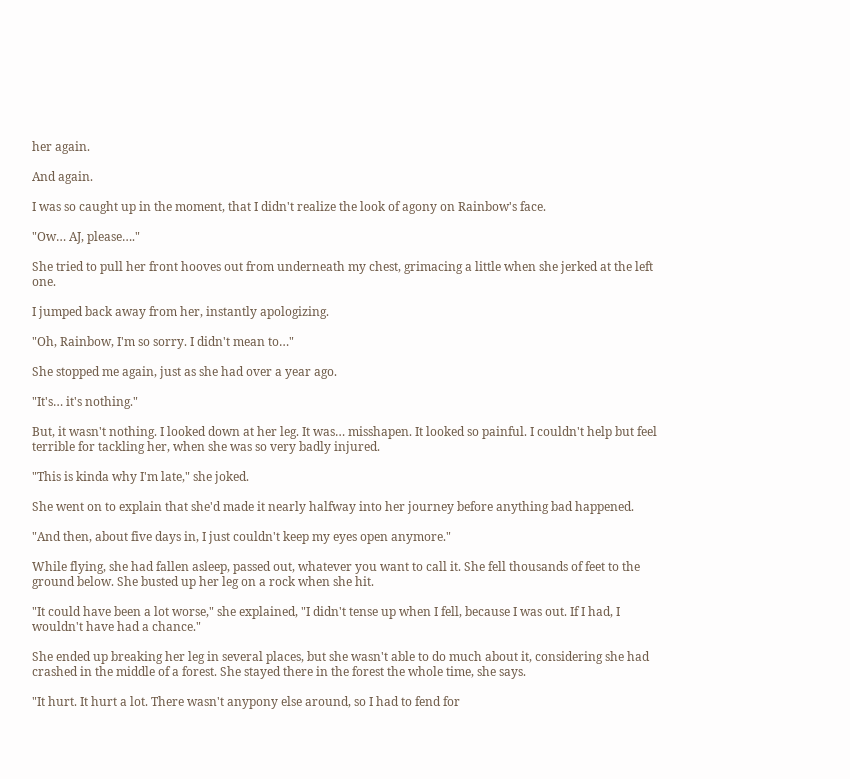her again.

And again.

I was so caught up in the moment, that I didn't realize the look of agony on Rainbow's face.

"Ow… AJ, please…."

She tried to pull her front hooves out from underneath my chest, grimacing a little when she jerked at the left one.

I jumped back away from her, instantly apologizing.

"Oh, Rainbow, I'm so sorry. I didn't mean to…"

She stopped me again, just as she had over a year ago.

"It's… it's nothing."

But, it wasn't nothing. I looked down at her leg. It was… misshapen. It looked so painful. I couldn't help but feel terrible for tackling her, when she was so very badly injured.

"This is kinda why I'm late," she joked.

She went on to explain that she'd made it nearly halfway into her journey before anything bad happened.

"And then, about five days in, I just couldn't keep my eyes open anymore."

While flying, she had fallen asleep, passed out, whatever you want to call it. She fell thousands of feet to the ground below. She busted up her leg on a rock when she hit.

"It could have been a lot worse," she explained, "I didn't tense up when I fell, because I was out. If I had, I wouldn't have had a chance."

She ended up breaking her leg in several places, but she wasn't able to do much about it, considering she had crashed in the middle of a forest. She stayed there in the forest the whole time, she says.

"It hurt. It hurt a lot. There wasn't anypony else around, so I had to fend for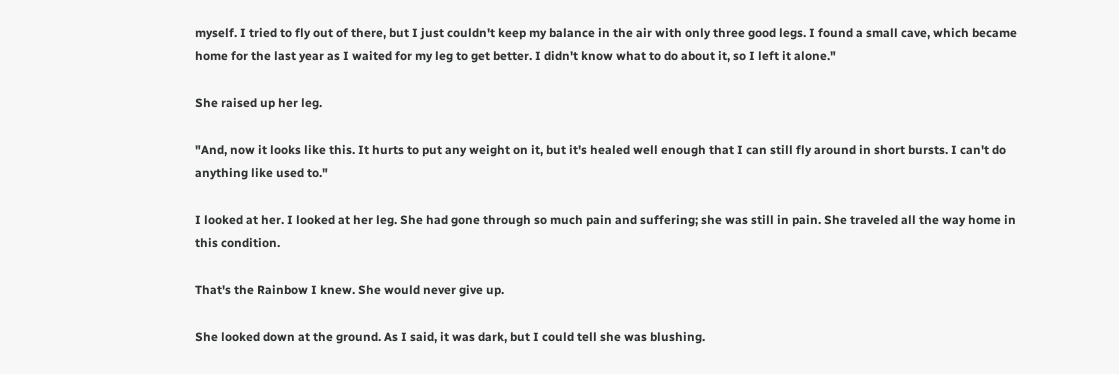myself. I tried to fly out of there, but I just couldn't keep my balance in the air with only three good legs. I found a small cave, which became home for the last year as I waited for my leg to get better. I didn't know what to do about it, so I left it alone."

She raised up her leg.

"And, now it looks like this. It hurts to put any weight on it, but it's healed well enough that I can still fly around in short bursts. I can't do anything like used to."

I looked at her. I looked at her leg. She had gone through so much pain and suffering; she was still in pain. She traveled all the way home in this condition.

That's the Rainbow I knew. She would never give up.

She looked down at the ground. As I said, it was dark, but I could tell she was blushing.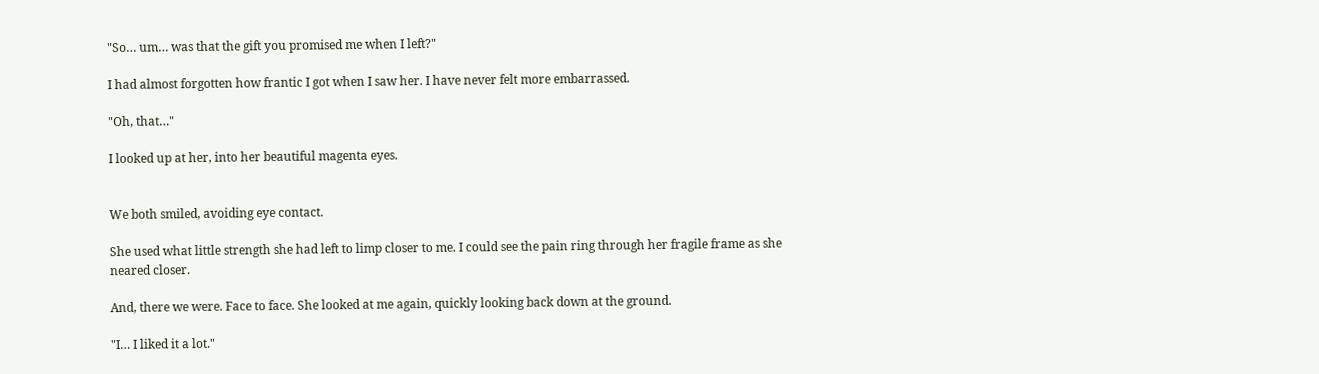"So… um… was that the gift you promised me when I left?"

I had almost forgotten how frantic I got when I saw her. I have never felt more embarrassed.

"Oh, that…"

I looked up at her, into her beautiful magenta eyes.


We both smiled, avoiding eye contact.

She used what little strength she had left to limp closer to me. I could see the pain ring through her fragile frame as she neared closer.

And, there we were. Face to face. She looked at me again, quickly looking back down at the ground.

"I… I liked it a lot."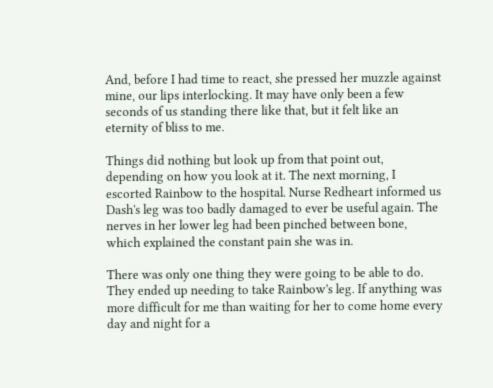And, before I had time to react, she pressed her muzzle against mine, our lips interlocking. It may have only been a few seconds of us standing there like that, but it felt like an eternity of bliss to me.

Things did nothing but look up from that point out, depending on how you look at it. The next morning, I escorted Rainbow to the hospital. Nurse Redheart informed us Dash's leg was too badly damaged to ever be useful again. The nerves in her lower leg had been pinched between bone, which explained the constant pain she was in.

There was only one thing they were going to be able to do. They ended up needing to take Rainbow's leg. If anything was more difficult for me than waiting for her to come home every day and night for a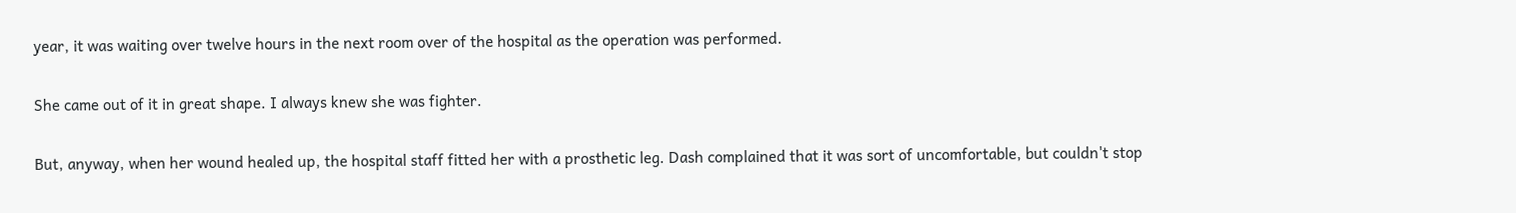year, it was waiting over twelve hours in the next room over of the hospital as the operation was performed.

She came out of it in great shape. I always knew she was fighter.

But, anyway, when her wound healed up, the hospital staff fitted her with a prosthetic leg. Dash complained that it was sort of uncomfortable, but couldn't stop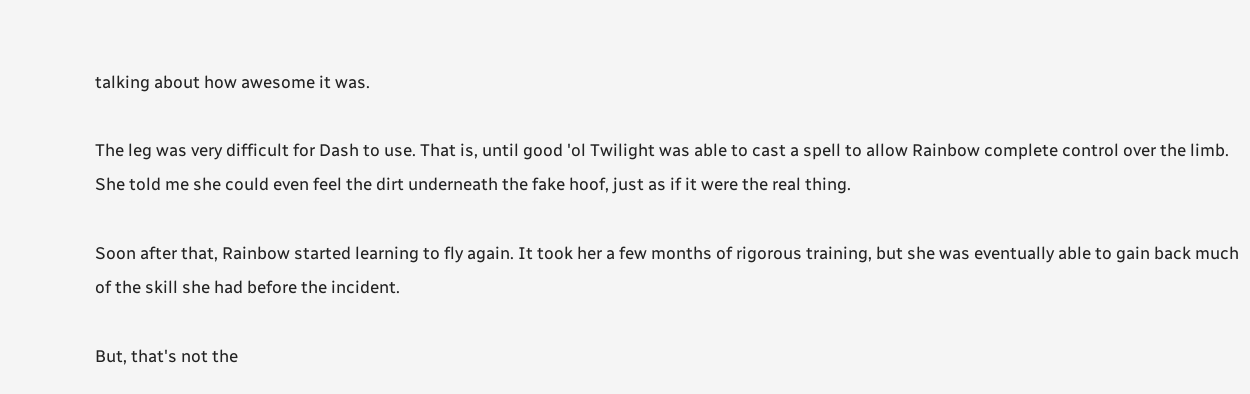talking about how awesome it was.

The leg was very difficult for Dash to use. That is, until good 'ol Twilight was able to cast a spell to allow Rainbow complete control over the limb. She told me she could even feel the dirt underneath the fake hoof, just as if it were the real thing.

Soon after that, Rainbow started learning to fly again. It took her a few months of rigorous training, but she was eventually able to gain back much of the skill she had before the incident.

But, that's not the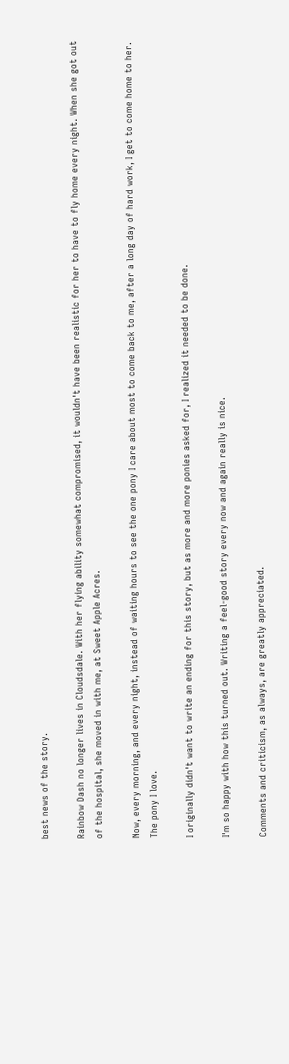best news of the story.

Rainbow Dash no longer lives in Cloudsdale. With her flying ability somewhat compromised, it wouldn't have been realistic for her to have to fly home every night. When she got out of the hospital, she moved in with me, at Sweet Apple Acres.

Now, every morning, and every night, instead of waiting hours to see the one pony I care about most to come back to me, after a long day of hard work, I get to come home to her. The pony I love.

I originally didn't want to write an ending for this story, but as more and more ponies asked for, I realized it needed to be done.

I'm so happy with how this turned out. Writing a feel-good story every now and again really is nice.

Comments and criticism, as always, are greatly appreciated.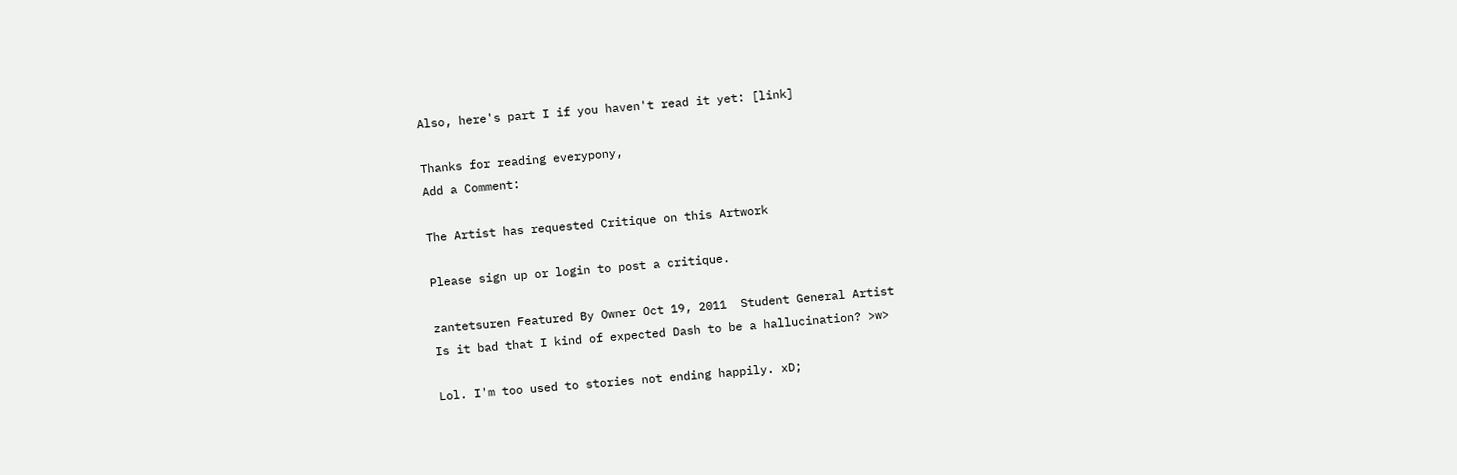Also, here's part I if you haven't read it yet: [link]

Thanks for reading everypony,
Add a Comment:

The Artist has requested Critique on this Artwork

Please sign up or login to post a critique.

zantetsuren Featured By Owner Oct 19, 2011  Student General Artist
Is it bad that I kind of expected Dash to be a hallucination? >w>

Lol. I'm too used to stories not ending happily. xD;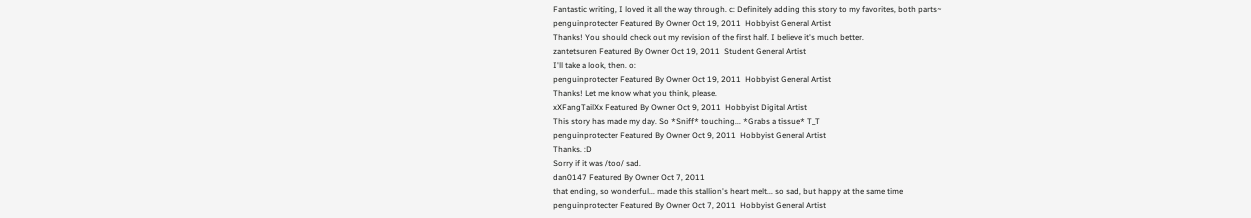Fantastic writing, I loved it all the way through. c: Definitely adding this story to my favorites, both parts~
penguinprotecter Featured By Owner Oct 19, 2011  Hobbyist General Artist
Thanks! You should check out my revision of the first half. I believe it's much better.
zantetsuren Featured By Owner Oct 19, 2011  Student General Artist
I'll take a look, then. o:
penguinprotecter Featured By Owner Oct 19, 2011  Hobbyist General Artist
Thanks! Let me know what you think, please.
xXFangTailXx Featured By Owner Oct 9, 2011  Hobbyist Digital Artist
This story has made my day. So *Sniff* touching... *Grabs a tissue* T_T
penguinprotecter Featured By Owner Oct 9, 2011  Hobbyist General Artist
Thanks. :D
Sorry if it was /too/ sad.
dan0147 Featured By Owner Oct 7, 2011
that ending, so wonderful... made this stallion's heart melt... so sad, but happy at the same time
penguinprotecter Featured By Owner Oct 7, 2011  Hobbyist General Artist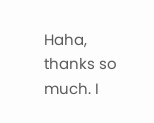Haha, thanks so much. I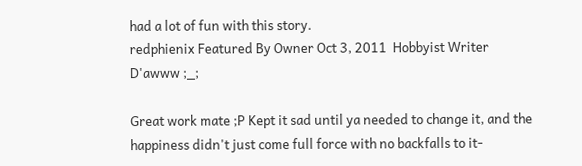had a lot of fun with this story.
redphienix Featured By Owner Oct 3, 2011  Hobbyist Writer
D'awww ;_;

Great work mate ;P Kept it sad until ya needed to change it, and the happiness didn't just come full force with no backfalls to it-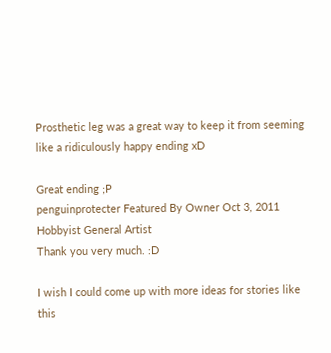Prosthetic leg was a great way to keep it from seeming like a ridiculously happy ending xD

Great ending ;P
penguinprotecter Featured By Owner Oct 3, 2011  Hobbyist General Artist
Thank you very much. :D

I wish I could come up with more ideas for stories like this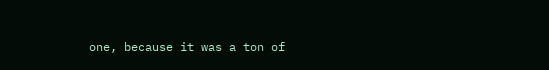one, because it was a ton of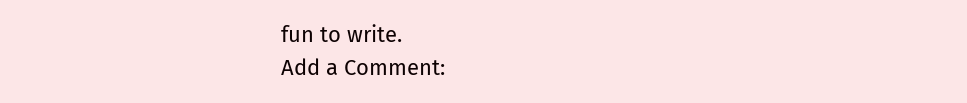fun to write.
Add a Comment: